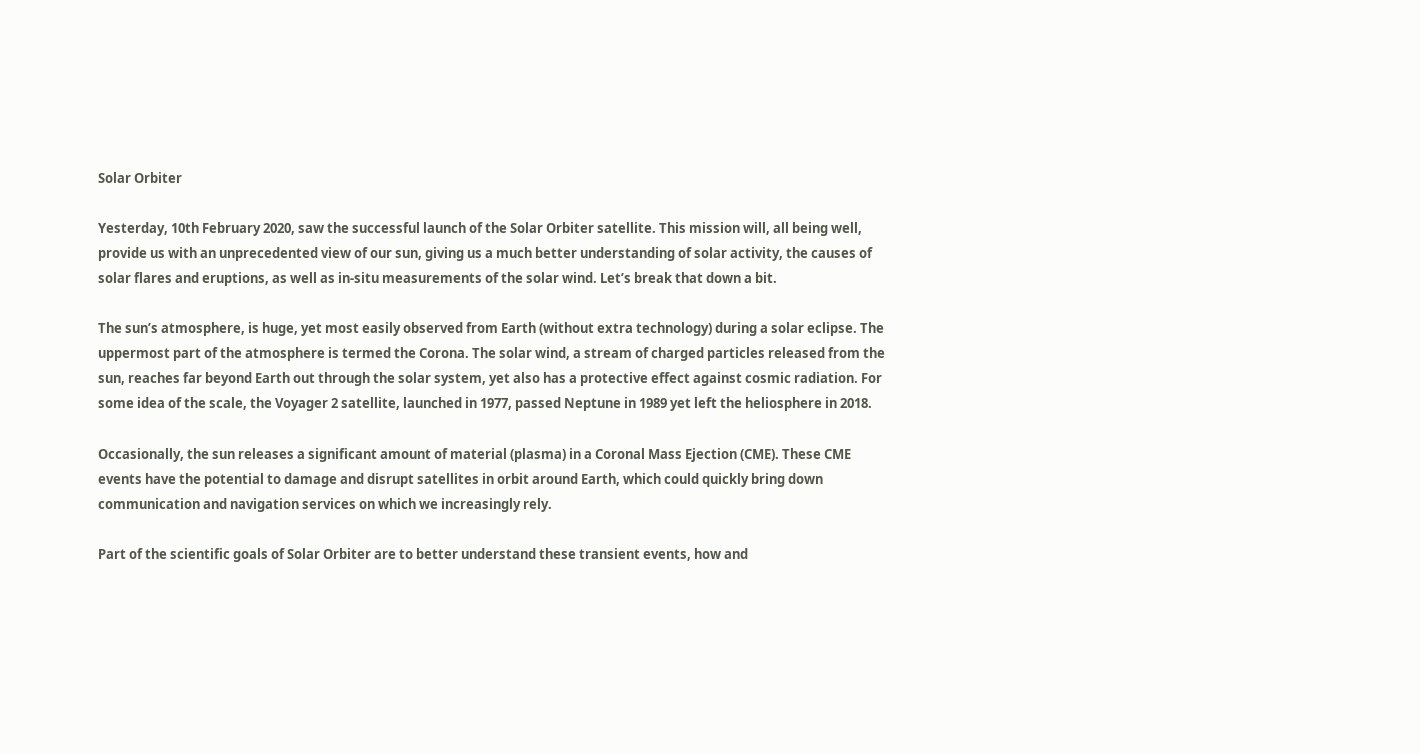Solar Orbiter

Yesterday, 10th February 2020, saw the successful launch of the Solar Orbiter satellite. This mission will, all being well, provide us with an unprecedented view of our sun, giving us a much better understanding of solar activity, the causes of solar flares and eruptions, as well as in-situ measurements of the solar wind. Let’s break that down a bit.

The sun’s atmosphere, is huge, yet most easily observed from Earth (without extra technology) during a solar eclipse. The uppermost part of the atmosphere is termed the Corona. The solar wind, a stream of charged particles released from the sun, reaches far beyond Earth out through the solar system, yet also has a protective effect against cosmic radiation. For some idea of the scale, the Voyager 2 satellite, launched in 1977, passed Neptune in 1989 yet left the heliosphere in 2018.

Occasionally, the sun releases a significant amount of material (plasma) in a Coronal Mass Ejection (CME). These CME events have the potential to damage and disrupt satellites in orbit around Earth, which could quickly bring down communication and navigation services on which we increasingly rely.

Part of the scientific goals of Solar Orbiter are to better understand these transient events, how and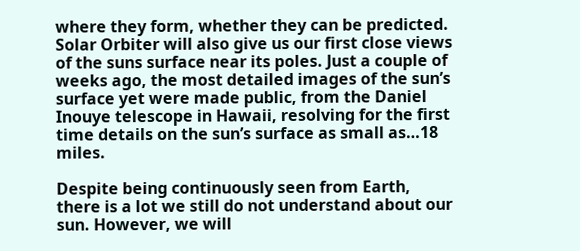where they form, whether they can be predicted. Solar Orbiter will also give us our first close views of the suns surface near its poles. Just a couple of weeks ago, the most detailed images of the sun’s surface yet were made public, from the Daniel Inouye telescope in Hawaii, resolving for the first time details on the sun’s surface as small as…18 miles.

Despite being continuously seen from Earth, there is a lot we still do not understand about our sun. However, we will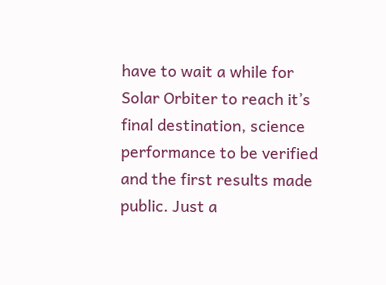have to wait a while for Solar Orbiter to reach it’s final destination, science performance to be verified and the first results made public. Just a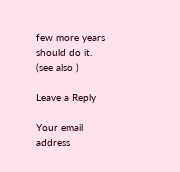few more years should do it.
(see also )

Leave a Reply

Your email address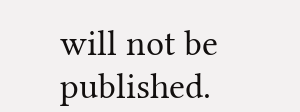will not be published.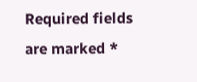Required fields are marked *